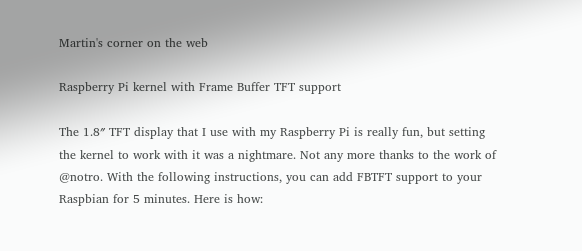Martin's corner on the web

Raspberry Pi kernel with Frame Buffer TFT support

The 1.8″ TFT display that I use with my Raspberry Pi is really fun, but setting the kernel to work with it was a nightmare. Not any more thanks to the work of @notro. With the following instructions, you can add FBTFT support to your Raspbian for 5 minutes. Here is how: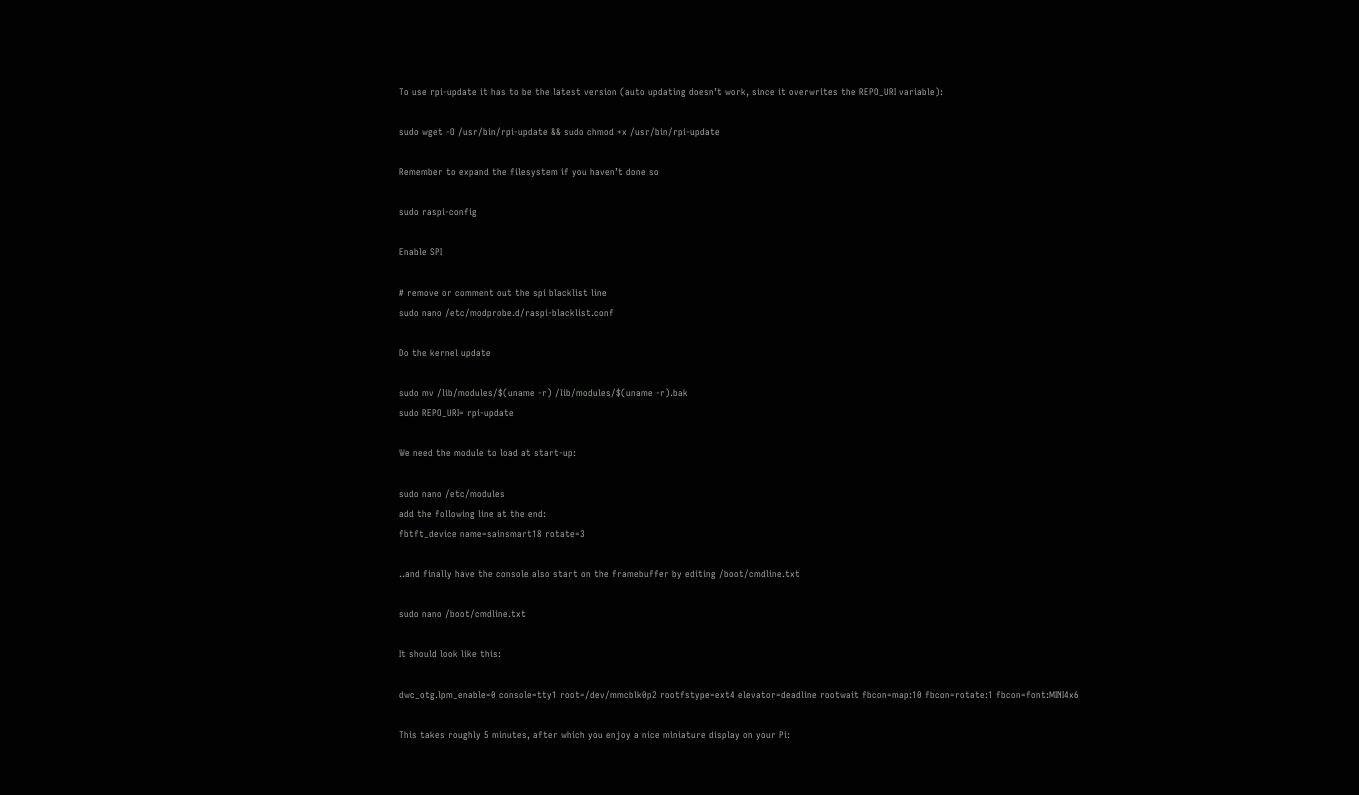To use rpi-update it has to be the latest version (auto updating doesn’t work, since it overwrites the REPO_URI variable):

sudo wget -O /usr/bin/rpi-update && sudo chmod +x /usr/bin/rpi-update

Remember to expand the filesystem if you haven’t done so

sudo raspi-config

Enable SPI

# remove or comment out the spi blacklist line
sudo nano /etc/modprobe.d/raspi-blacklist.conf

Do the kernel update

sudo mv /lib/modules/$(uname -r) /lib/modules/$(uname -r).bak
sudo REPO_URI= rpi-update

We need the module to load at start-up:

sudo nano /etc/modules
add the following line at the end:
fbtft_device name=sainsmart18 rotate=3

..and finally have the console also start on the framebuffer by editing /boot/cmdline.txt

sudo nano /boot/cmdline.txt

It should look like this:

dwc_otg.lpm_enable=0 console=tty1 root=/dev/mmcblk0p2 rootfstype=ext4 elevator=deadline rootwait fbcon=map:10 fbcon=rotate:1 fbcon=font:MINI4x6

This takes roughly 5 minutes, after which you enjoy a nice miniature display on your Pi: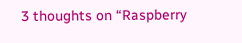3 thoughts on “Raspberry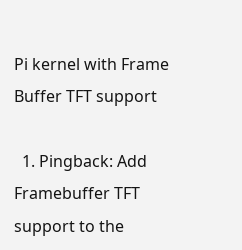Pi kernel with Frame Buffer TFT support

  1. Pingback: Add Framebuffer TFT support to the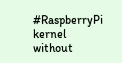#RaspberryPi kernel without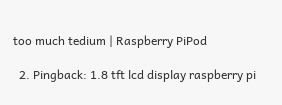too much tedium | Raspberry PiPod

  2. Pingback: 1.8 tft lcd display raspberry pi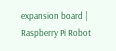expansion board | Raspberry Pi Robot